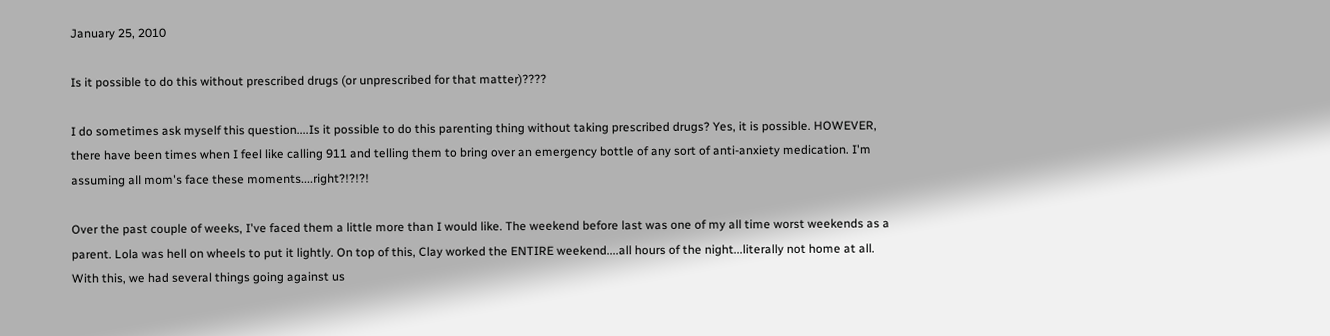January 25, 2010

Is it possible to do this without prescribed drugs (or unprescribed for that matter)????

I do sometimes ask myself this question....Is it possible to do this parenting thing without taking prescribed drugs? Yes, it is possible. HOWEVER, there have been times when I feel like calling 911 and telling them to bring over an emergency bottle of any sort of anti-anxiety medication. I'm assuming all mom's face these moments....right?!?!?!

Over the past couple of weeks, I've faced them a little more than I would like. The weekend before last was one of my all time worst weekends as a parent. Lola was hell on wheels to put it lightly. On top of this, Clay worked the ENTIRE weekend....all hours of the night...literally not home at all. With this, we had several things going against us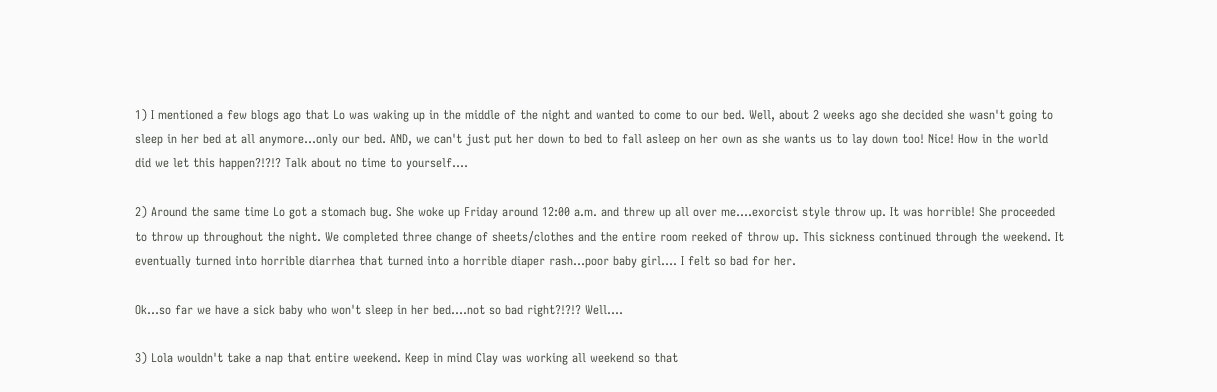1) I mentioned a few blogs ago that Lo was waking up in the middle of the night and wanted to come to our bed. Well, about 2 weeks ago she decided she wasn't going to sleep in her bed at all anymore...only our bed. AND, we can't just put her down to bed to fall asleep on her own as she wants us to lay down too! Nice! How in the world did we let this happen?!?!? Talk about no time to yourself....

2) Around the same time Lo got a stomach bug. She woke up Friday around 12:00 a.m. and threw up all over me....exorcist style throw up. It was horrible! She proceeded to throw up throughout the night. We completed three change of sheets/clothes and the entire room reeked of throw up. This sickness continued through the weekend. It eventually turned into horrible diarrhea that turned into a horrible diaper rash...poor baby girl.... I felt so bad for her.

Ok...so far we have a sick baby who won't sleep in her bed....not so bad right?!?!? Well....

3) Lola wouldn't take a nap that entire weekend. Keep in mind Clay was working all weekend so that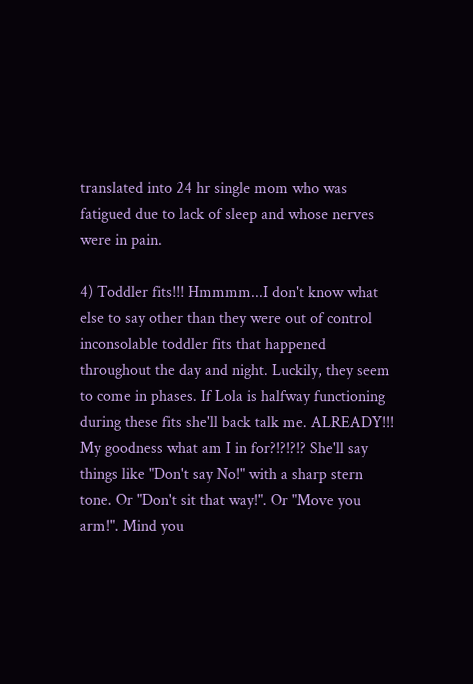translated into 24 hr single mom who was fatigued due to lack of sleep and whose nerves were in pain.

4) Toddler fits!!! Hmmmm...I don't know what else to say other than they were out of control inconsolable toddler fits that happened throughout the day and night. Luckily, they seem to come in phases. If Lola is halfway functioning during these fits she'll back talk me. ALREADY!!! My goodness what am I in for?!?!?!? She'll say things like "Don't say No!" with a sharp stern tone. Or "Don't sit that way!". Or "Move you arm!". Mind you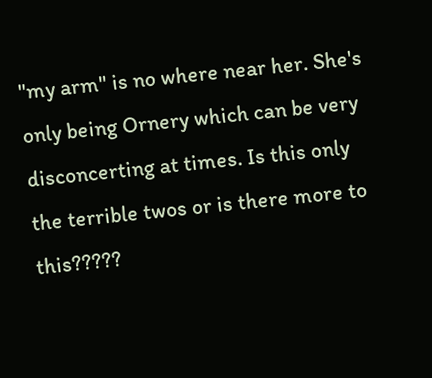"my arm" is no where near her. She's only being Ornery which can be very disconcerting at times. Is this only the terrible twos or is there more to this?????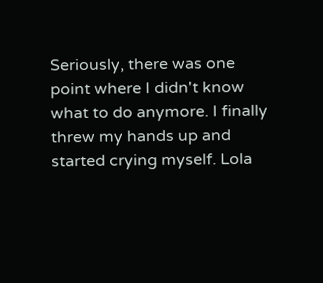Seriously, there was one point where I didn't know what to do anymore. I finally threw my hands up and started crying myself. Lola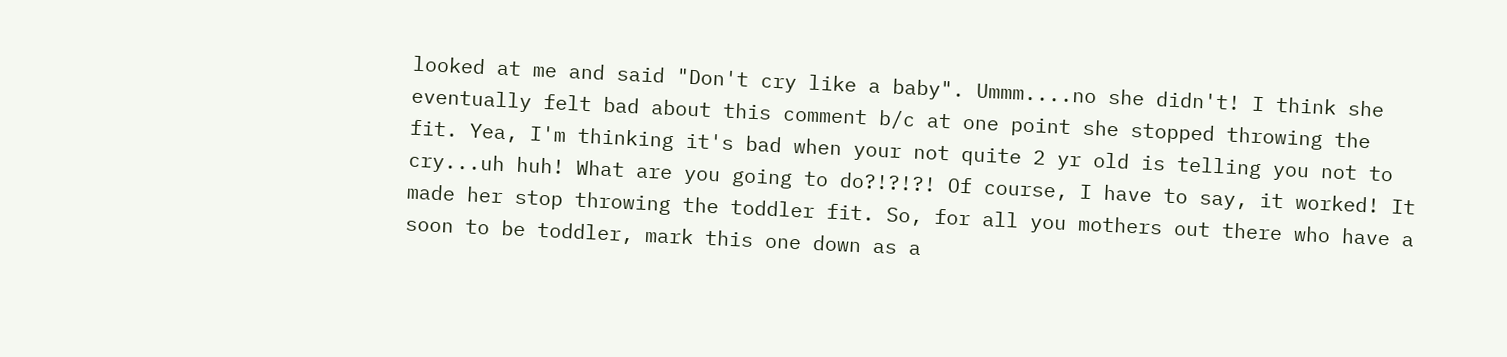looked at me and said "Don't cry like a baby". Ummm....no she didn't! I think she eventually felt bad about this comment b/c at one point she stopped throwing the fit. Yea, I'm thinking it's bad when your not quite 2 yr old is telling you not to cry...uh huh! What are you going to do?!?!?! Of course, I have to say, it worked! It made her stop throwing the toddler fit. So, for all you mothers out there who have a soon to be toddler, mark this one down as a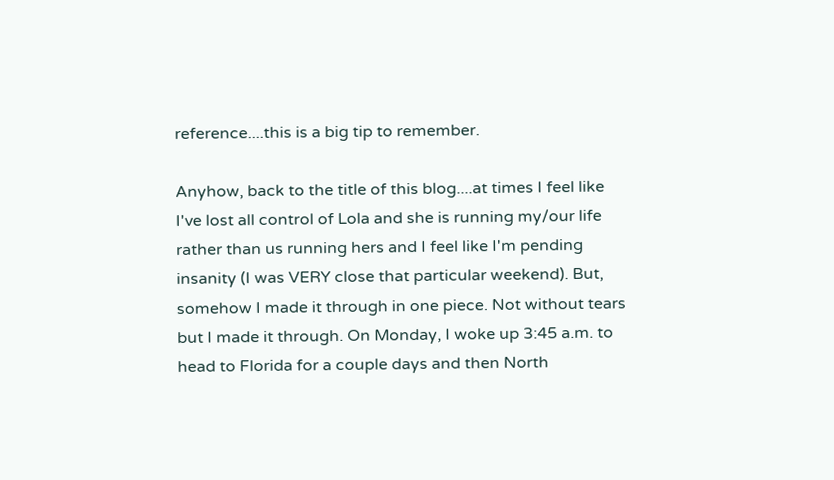reference....this is a big tip to remember.

Anyhow, back to the title of this blog....at times I feel like I've lost all control of Lola and she is running my/our life rather than us running hers and I feel like I'm pending insanity (I was VERY close that particular weekend). But, somehow I made it through in one piece. Not without tears but I made it through. On Monday, I woke up 3:45 a.m. to head to Florida for a couple days and then North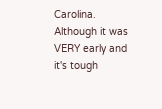Carolina. Although it was VERY early and it's tough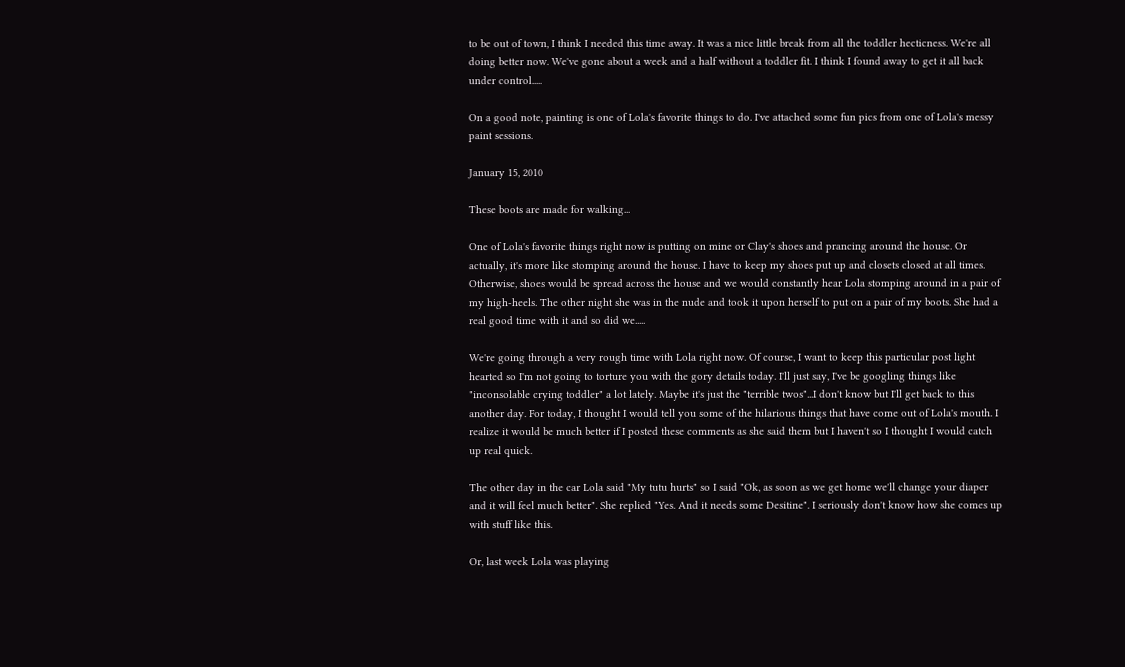to be out of town, I think I needed this time away. It was a nice little break from all the toddler hecticness. We're all doing better now. We've gone about a week and a half without a toddler fit. I think I found away to get it all back under control.....

On a good note, painting is one of Lola's favorite things to do. I've attached some fun pics from one of Lola's messy paint sessions.

January 15, 2010

These boots are made for walking...

One of Lola's favorite things right now is putting on mine or Clay's shoes and prancing around the house. Or actually, it's more like stomping around the house. I have to keep my shoes put up and closets closed at all times. Otherwise, shoes would be spread across the house and we would constantly hear Lola stomping around in a pair of my high-heels. The other night she was in the nude and took it upon herself to put on a pair of my boots. She had a real good time with it and so did we.....

We're going through a very rough time with Lola right now. Of course, I want to keep this particular post light hearted so I'm not going to torture you with the gory details today. I'll just say, I've be googling things like "inconsolable crying toddler" a lot lately. Maybe it's just the "terrible twos"...I don't know but I'll get back to this another day. For today, I thought I would tell you some of the hilarious things that have come out of Lola's mouth. I realize it would be much better if I posted these comments as she said them but I haven't so I thought I would catch up real quick.

The other day in the car Lola said "My tutu hurts" so I said "Ok, as soon as we get home we'll change your diaper and it will feel much better". She replied "Yes. And it needs some Desitine". I seriously don't know how she comes up with stuff like this.

Or, last week Lola was playing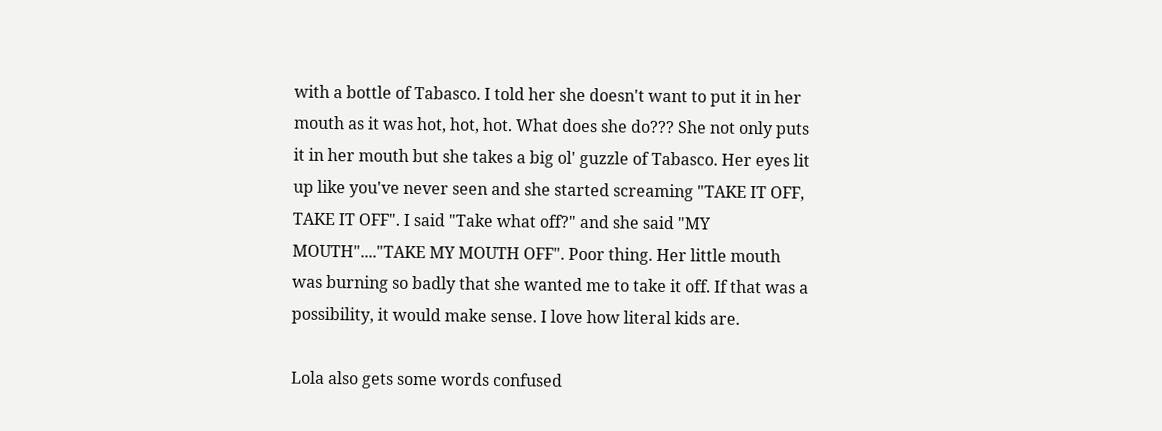with a bottle of Tabasco. I told her she doesn't want to put it in her mouth as it was hot, hot, hot. What does she do??? She not only puts it in her mouth but she takes a big ol' guzzle of Tabasco. Her eyes lit up like you've never seen and she started screaming "TAKE IT OFF, TAKE IT OFF". I said "Take what off?" and she said "MY MOUTH"...."TAKE MY MOUTH OFF". Poor thing. Her little mouth was burning so badly that she wanted me to take it off. If that was a possibility, it would make sense. I love how literal kids are.

Lola also gets some words confused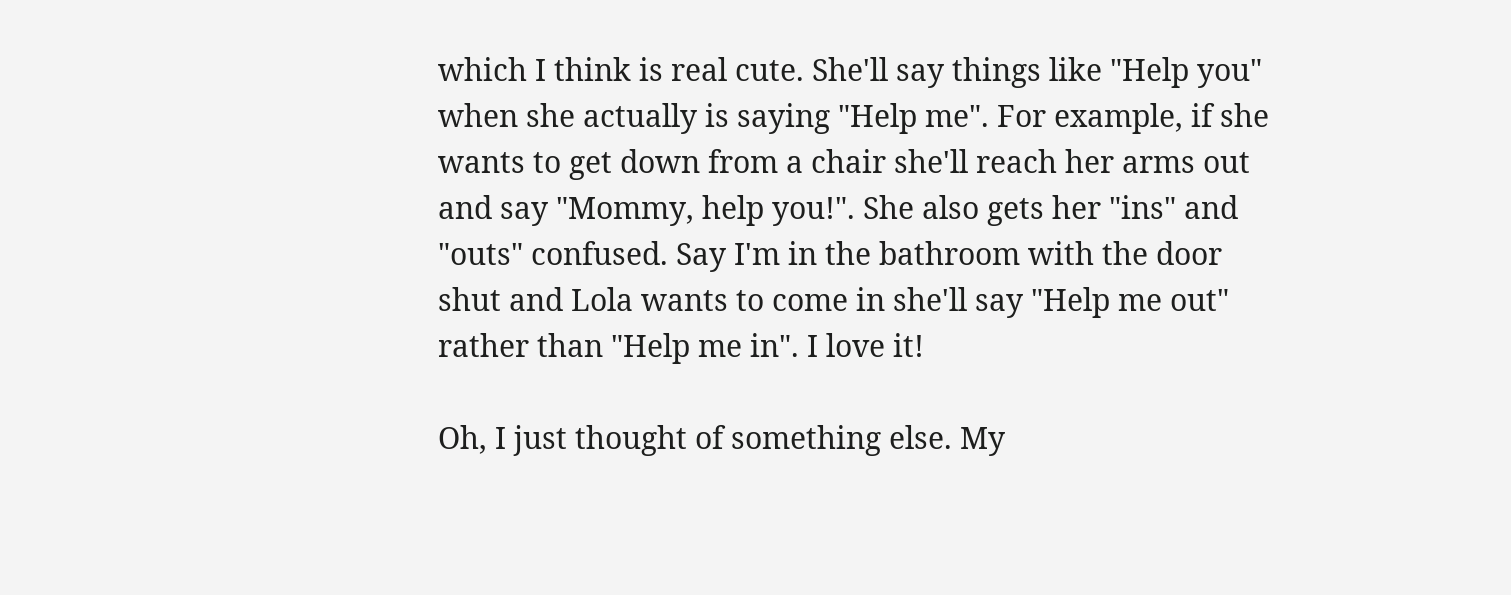which I think is real cute. She'll say things like "Help you" when she actually is saying "Help me". For example, if she wants to get down from a chair she'll reach her arms out and say "Mommy, help you!". She also gets her "ins" and "outs" confused. Say I'm in the bathroom with the door shut and Lola wants to come in she'll say "Help me out" rather than "Help me in". I love it!

Oh, I just thought of something else. My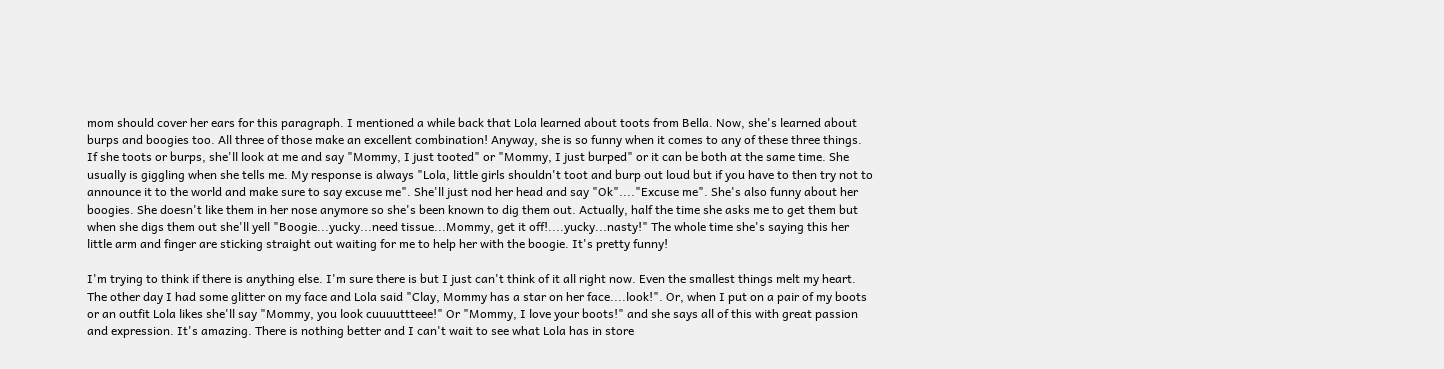mom should cover her ears for this paragraph. I mentioned a while back that Lola learned about toots from Bella. Now, she's learned about burps and boogies too. All three of those make an excellent combination! Anyway, she is so funny when it comes to any of these three things. If she toots or burps, she'll look at me and say "Mommy, I just tooted" or "Mommy, I just burped" or it can be both at the same time. She usually is giggling when she tells me. My response is always "Lola, little girls shouldn't toot and burp out loud but if you have to then try not to announce it to the world and make sure to say excuse me". She'll just nod her head and say "Ok"...."Excuse me". She's also funny about her boogies. She doesn't like them in her nose anymore so she's been known to dig them out. Actually, half the time she asks me to get them but when she digs them out she'll yell "Boogie...yucky...need tissue...Mommy, get it off!....yucky...nasty!" The whole time she's saying this her little arm and finger are sticking straight out waiting for me to help her with the boogie. It's pretty funny!

I'm trying to think if there is anything else. I'm sure there is but I just can't think of it all right now. Even the smallest things melt my heart. The other day I had some glitter on my face and Lola said "Clay, Mommy has a star on her face....look!". Or, when I put on a pair of my boots or an outfit Lola likes she'll say "Mommy, you look cuuuuttteee!" Or "Mommy, I love your boots!" and she says all of this with great passion and expression. It's amazing. There is nothing better and I can't wait to see what Lola has in store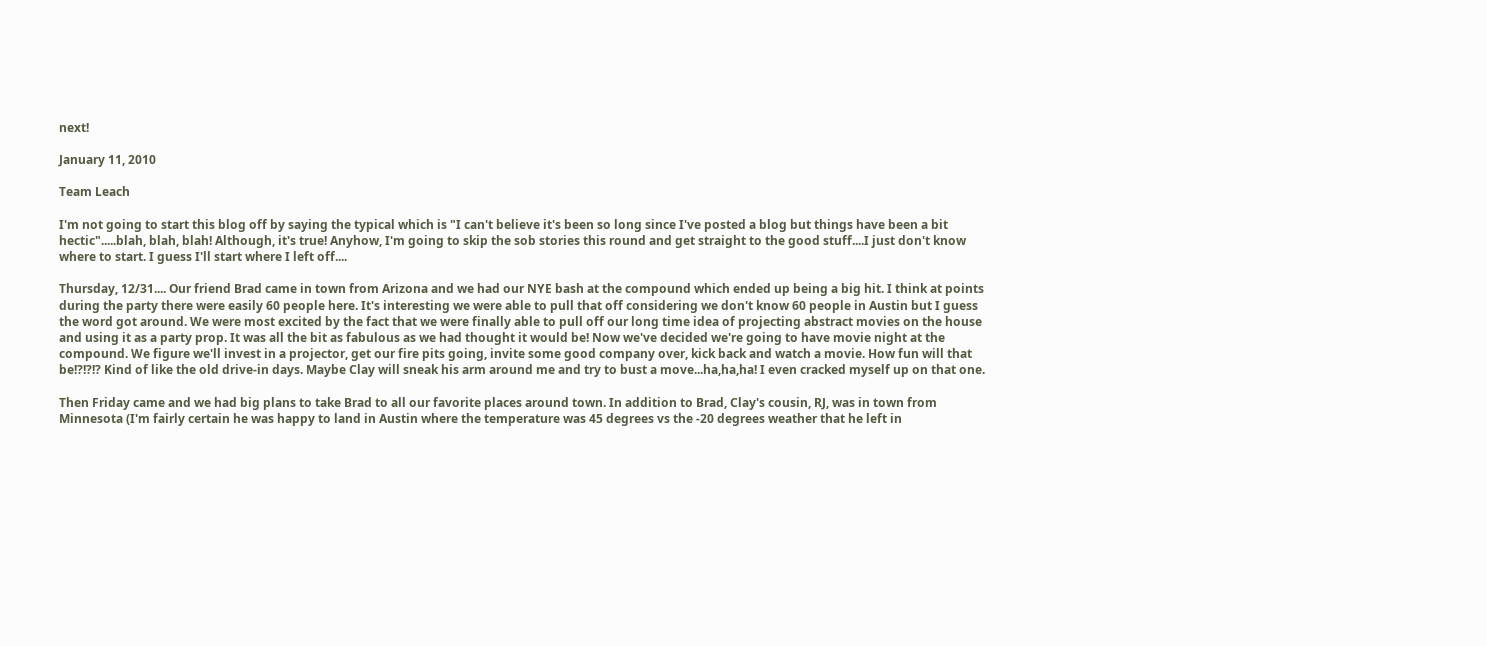next!

January 11, 2010

Team Leach

I'm not going to start this blog off by saying the typical which is "I can't believe it's been so long since I've posted a blog but things have been a bit hectic".....blah, blah, blah! Although, it's true! Anyhow, I'm going to skip the sob stories this round and get straight to the good stuff....I just don't know where to start. I guess I'll start where I left off....

Thursday, 12/31.... Our friend Brad came in town from Arizona and we had our NYE bash at the compound which ended up being a big hit. I think at points during the party there were easily 60 people here. It's interesting we were able to pull that off considering we don't know 60 people in Austin but I guess the word got around. We were most excited by the fact that we were finally able to pull off our long time idea of projecting abstract movies on the house and using it as a party prop. It was all the bit as fabulous as we had thought it would be! Now we've decided we're going to have movie night at the compound. We figure we'll invest in a projector, get our fire pits going, invite some good company over, kick back and watch a movie. How fun will that be!?!?!? Kind of like the old drive-in days. Maybe Clay will sneak his arm around me and try to bust a move...ha,ha,ha! I even cracked myself up on that one.

Then Friday came and we had big plans to take Brad to all our favorite places around town. In addition to Brad, Clay's cousin, RJ, was in town from Minnesota (I'm fairly certain he was happy to land in Austin where the temperature was 45 degrees vs the -20 degrees weather that he left in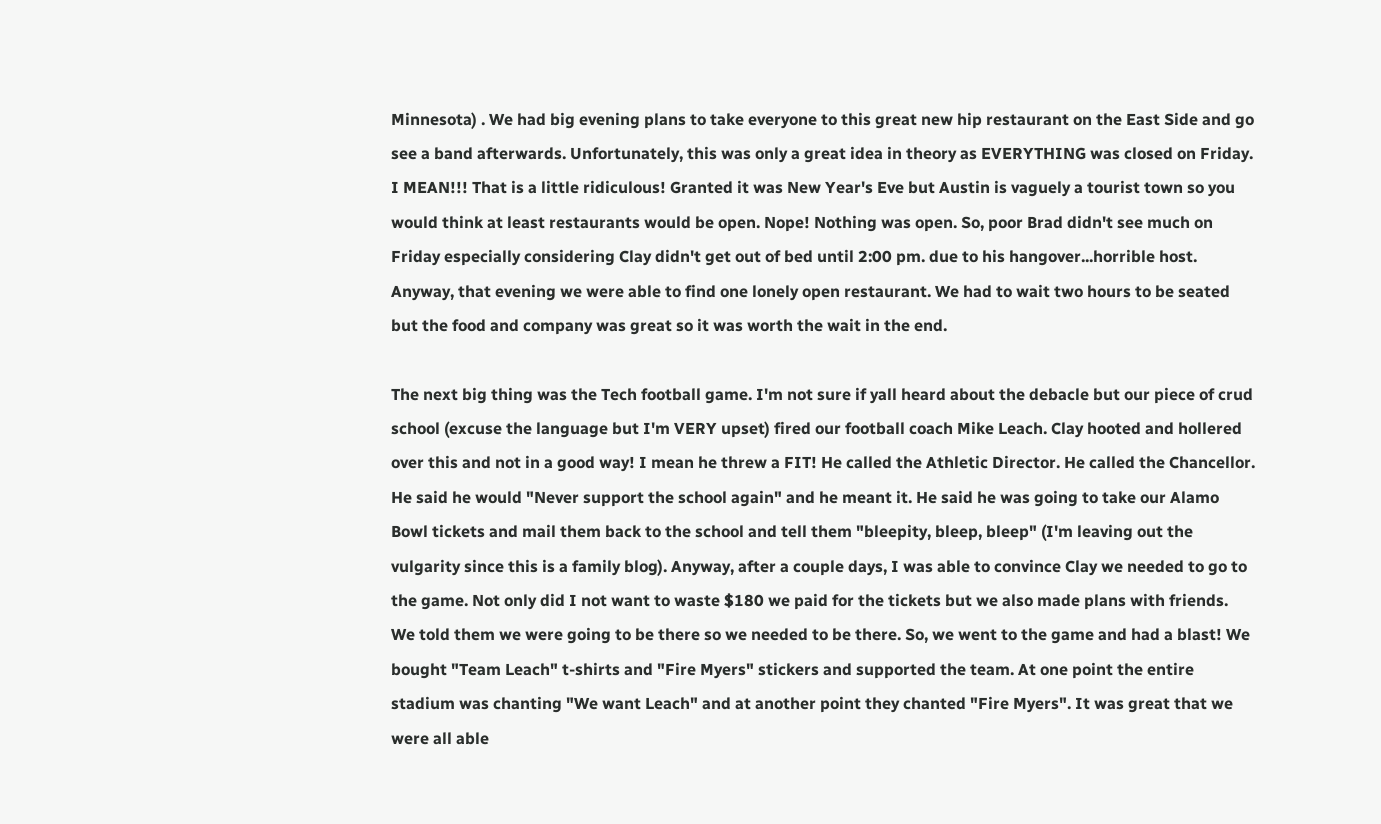Minnesota) . We had big evening plans to take everyone to this great new hip restaurant on the East Side and go see a band afterwards. Unfortunately, this was only a great idea in theory as EVERYTHING was closed on Friday. I MEAN!!! That is a little ridiculous! Granted it was New Year's Eve but Austin is vaguely a tourist town so you would think at least restaurants would be open. Nope! Nothing was open. So, poor Brad didn't see much on Friday especially considering Clay didn't get out of bed until 2:00 pm. due to his hangover...horrible host. Anyway, that evening we were able to find one lonely open restaurant. We had to wait two hours to be seated but the food and company was great so it was worth the wait in the end.

The next big thing was the Tech football game. I'm not sure if yall heard about the debacle but our piece of crud school (excuse the language but I'm VERY upset) fired our football coach Mike Leach. Clay hooted and hollered over this and not in a good way! I mean he threw a FIT! He called the Athletic Director. He called the Chancellor. He said he would "Never support the school again" and he meant it. He said he was going to take our Alamo Bowl tickets and mail them back to the school and tell them "bleepity, bleep, bleep" (I'm leaving out the vulgarity since this is a family blog). Anyway, after a couple days, I was able to convince Clay we needed to go to the game. Not only did I not want to waste $180 we paid for the tickets but we also made plans with friends. We told them we were going to be there so we needed to be there. So, we went to the game and had a blast! We bought "Team Leach" t-shirts and "Fire Myers" stickers and supported the team. At one point the entire stadium was chanting "We want Leach" and at another point they chanted "Fire Myers". It was great that we were all able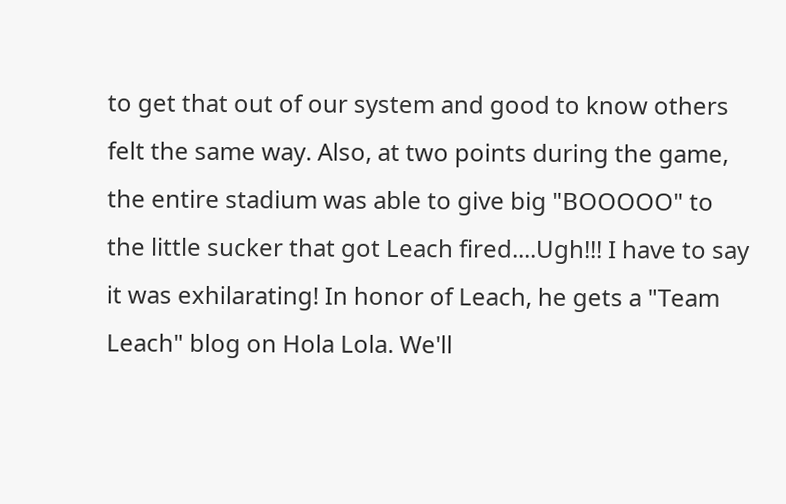to get that out of our system and good to know others felt the same way. Also, at two points during the game, the entire stadium was able to give big "BOOOOO" to the little sucker that got Leach fired....Ugh!!! I have to say it was exhilarating! In honor of Leach, he gets a "Team Leach" blog on Hola Lola. We'll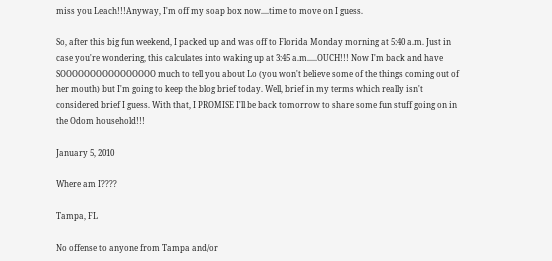miss you Leach!!!Anyway, I'm off my soap box now....time to move on I guess.

So, after this big fun weekend, I packed up and was off to Florida Monday morning at 5:40 a.m. Just in case you're wondering, this calculates into waking up at 3:45 a.m.....OUCH!!! Now I'm back and have SOOOOOOOOOOOOOOOO much to tell you about Lo (you won't believe some of the things coming out of her mouth) but I'm going to keep the blog brief today. Well, brief in my terms which really isn't considered brief I guess. With that, I PROMISE I'll be back tomorrow to share some fun stuff going on in the Odom household!!!

January 5, 2010

Where am I????

Tampa, FL

No offense to anyone from Tampa and/or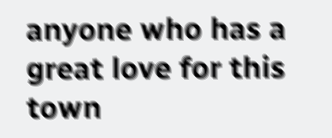anyone who has a great love for this town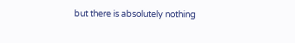but there is absolutely nothing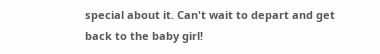special about it. Can't wait to depart and get back to the baby girl!